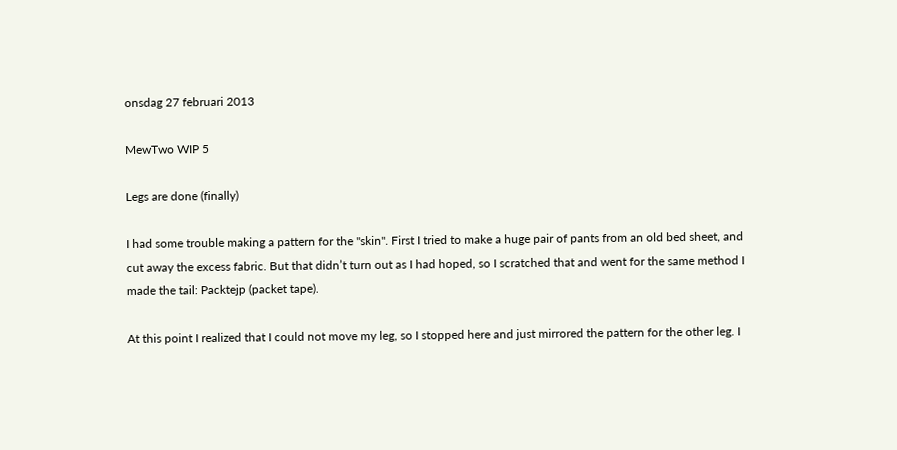onsdag 27 februari 2013

MewTwo WIP 5

Legs are done (finally)

I had some trouble making a pattern for the "skin". First I tried to make a huge pair of pants from an old bed sheet, and cut away the excess fabric. But that didn’t turn out as I had hoped, so I scratched that and went for the same method I made the tail: Packtejp (packet tape).

At this point I realized that I could not move my leg, so I stopped here and just mirrored the pattern for the other leg. I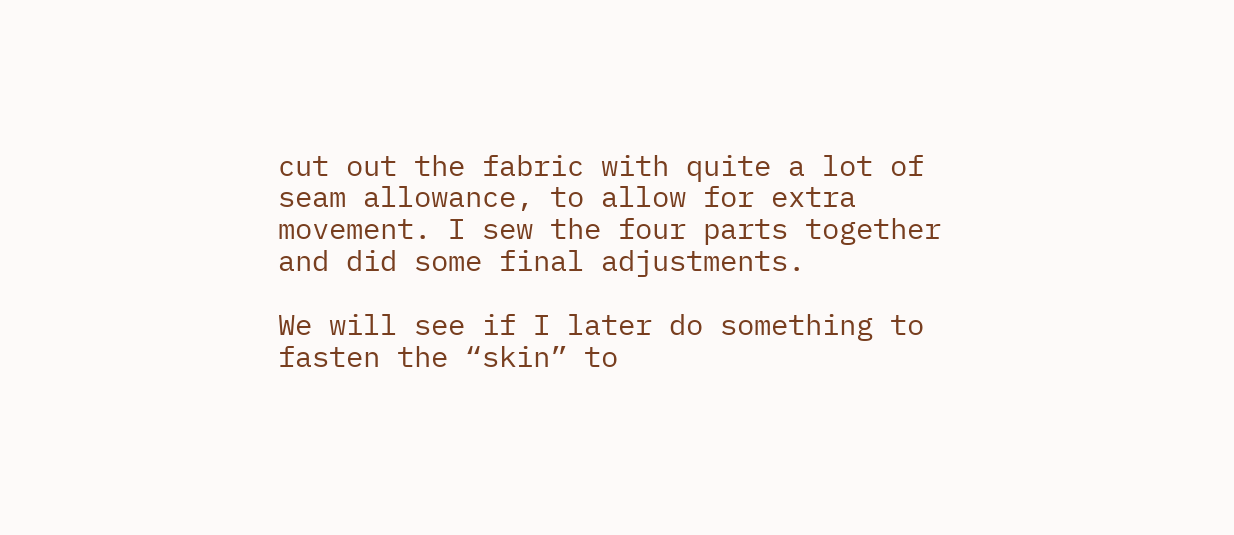cut out the fabric with quite a lot of seam allowance, to allow for extra movement. I sew the four parts together and did some final adjustments.

We will see if I later do something to fasten the “skin” to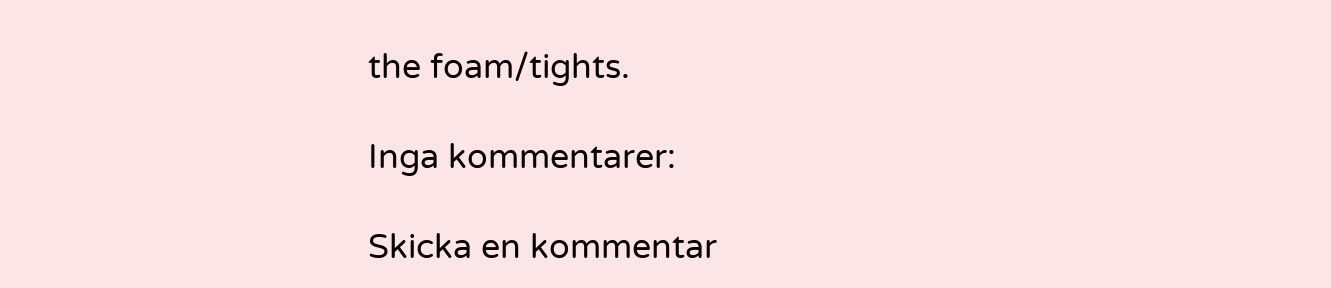the foam/tights.

Inga kommentarer:

Skicka en kommentar